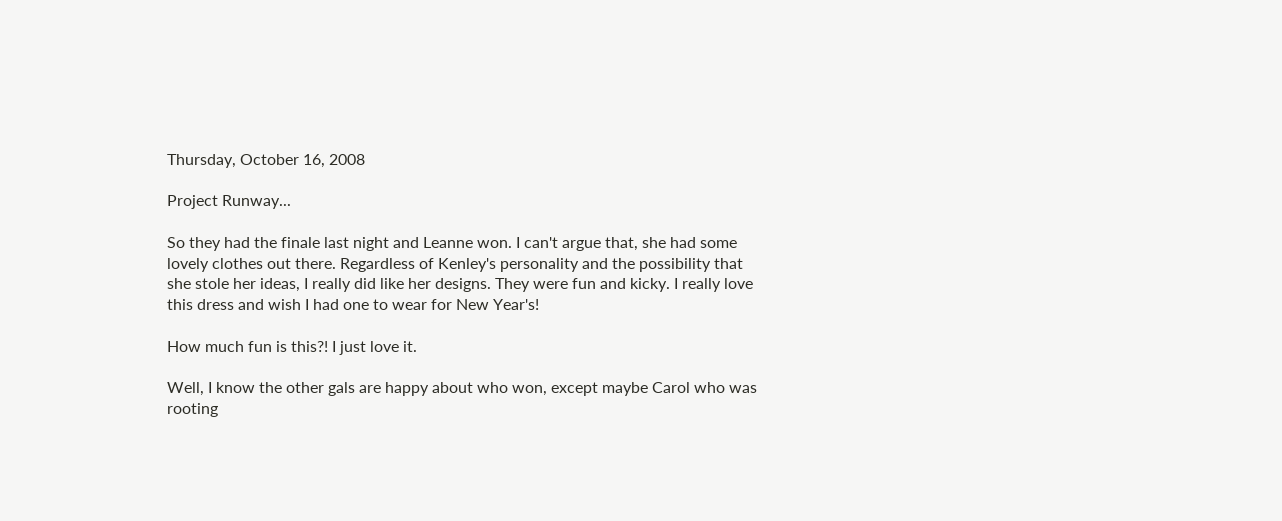Thursday, October 16, 2008

Project Runway...

So they had the finale last night and Leanne won. I can't argue that, she had some lovely clothes out there. Regardless of Kenley's personality and the possibility that she stole her ideas, I really did like her designs. They were fun and kicky. I really love this dress and wish I had one to wear for New Year's!

How much fun is this?! I just love it.

Well, I know the other gals are happy about who won, except maybe Carol who was rooting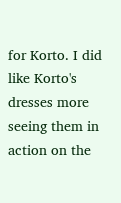for Korto. I did like Korto's dresses more seeing them in action on the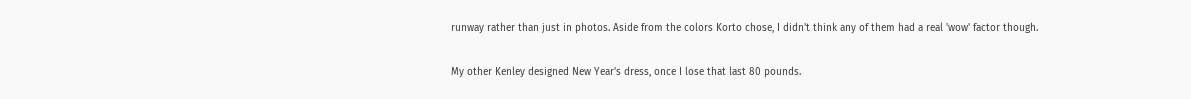runway rather than just in photos. Aside from the colors Korto chose, I didn't think any of them had a real 'wow' factor though.

My other Kenley designed New Year's dress, once I lose that last 80 pounds.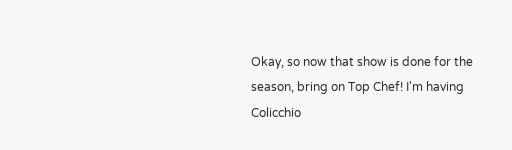Okay, so now that show is done for the season, bring on Top Chef! I'm having Colicchio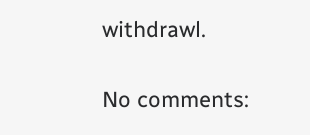withdrawl.

No comments: